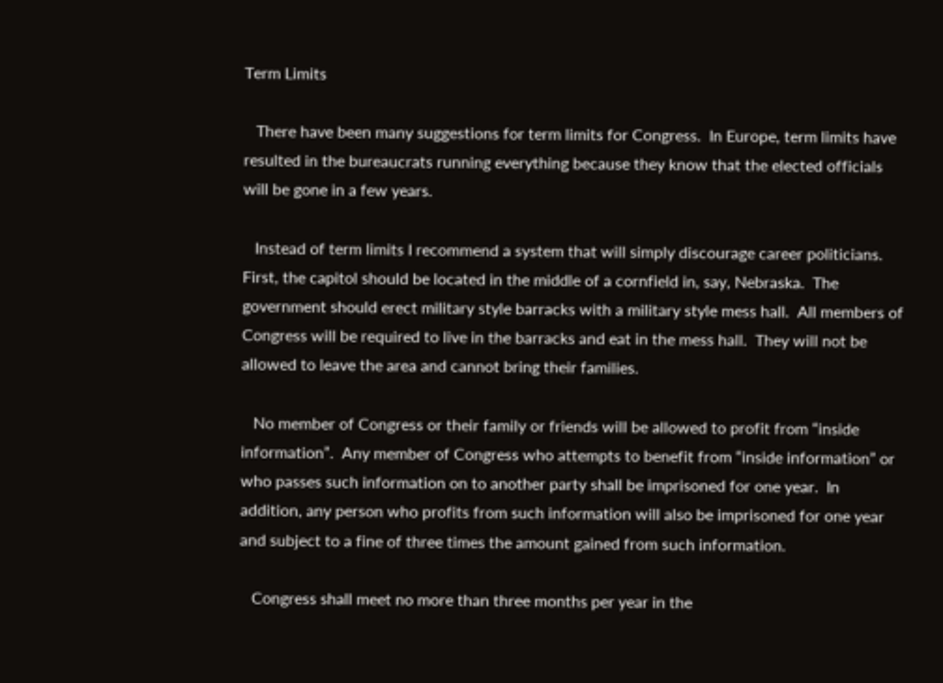Term Limits

   There have been many suggestions for term limits for Congress.  In Europe, term limits have resulted in the bureaucrats running everything because they know that the elected officials will be gone in a few years.

   Instead of term limits I recommend a system that will simply discourage career politicians.  First, the capitol should be located in the middle of a cornfield in, say, Nebraska.  The government should erect military style barracks with a military style mess hall.  All members of Congress will be required to live in the barracks and eat in the mess hall.  They will not be allowed to leave the area and cannot bring their families.

   No member of Congress or their family or friends will be allowed to profit from “inside information”.  Any member of Congress who attempts to benefit from “inside information” or who passes such information on to another party shall be imprisoned for one year.  In addition, any person who profits from such information will also be imprisoned for one year and subject to a fine of three times the amount gained from such information.

   Congress shall meet no more than three months per year in the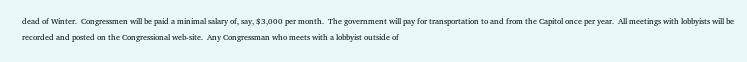dead of Winter.  Congressmen will be paid a minimal salary of, say, $3,000 per month.  The government will pay for transportation to and from the Capitol once per year.  All meetings with lobbyists will be recorded and posted on the Congressional web-site.  Any Congressman who meets with a lobbyist outside of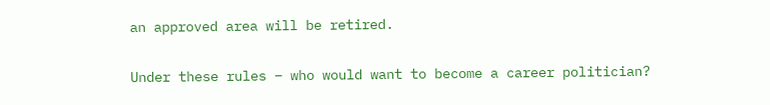an approved area will be retired.


Under these rules – who would want to become a career politician?